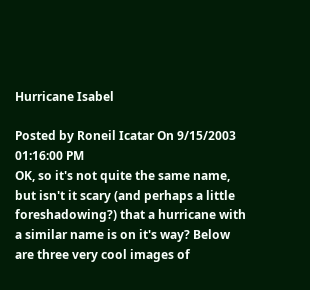Hurricane Isabel

Posted by Roneil Icatar On 9/15/2003 01:16:00 PM
OK, so it's not quite the same name, but isn't it scary (and perhaps a little foreshadowing?) that a hurricane with a similar name is on it's way? Below are three very cool images of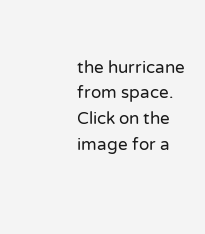the hurricane from space. Click on the image for a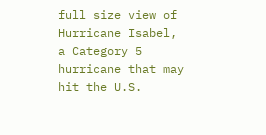full size view of Hurricane Isabel, a Category 5 hurricane that may hit the U.S.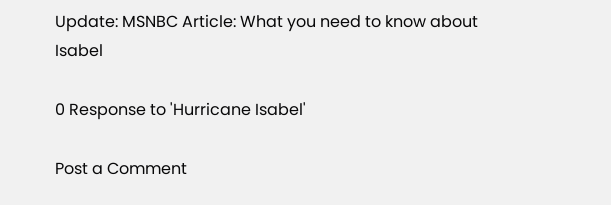Update: MSNBC Article: What you need to know about Isabel

0 Response to 'Hurricane Isabel'

Post a Comment